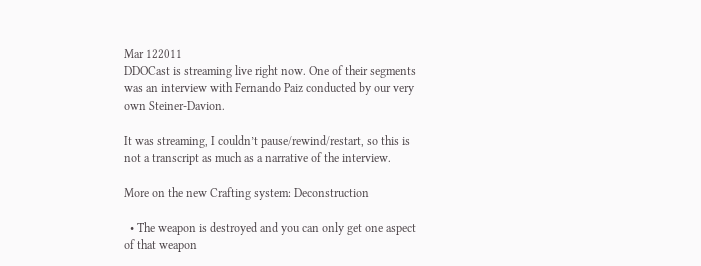Mar 122011
DDOCast is streaming live right now. One of their segments was an interview with Fernando Paiz conducted by our very own Steiner-Davion.

It was streaming, I couldn’t pause/rewind/restart, so this is not a transcript as much as a narrative of the interview.

More on the new Crafting system: Deconstruction

  • The weapon is destroyed and you can only get one aspect of that weapon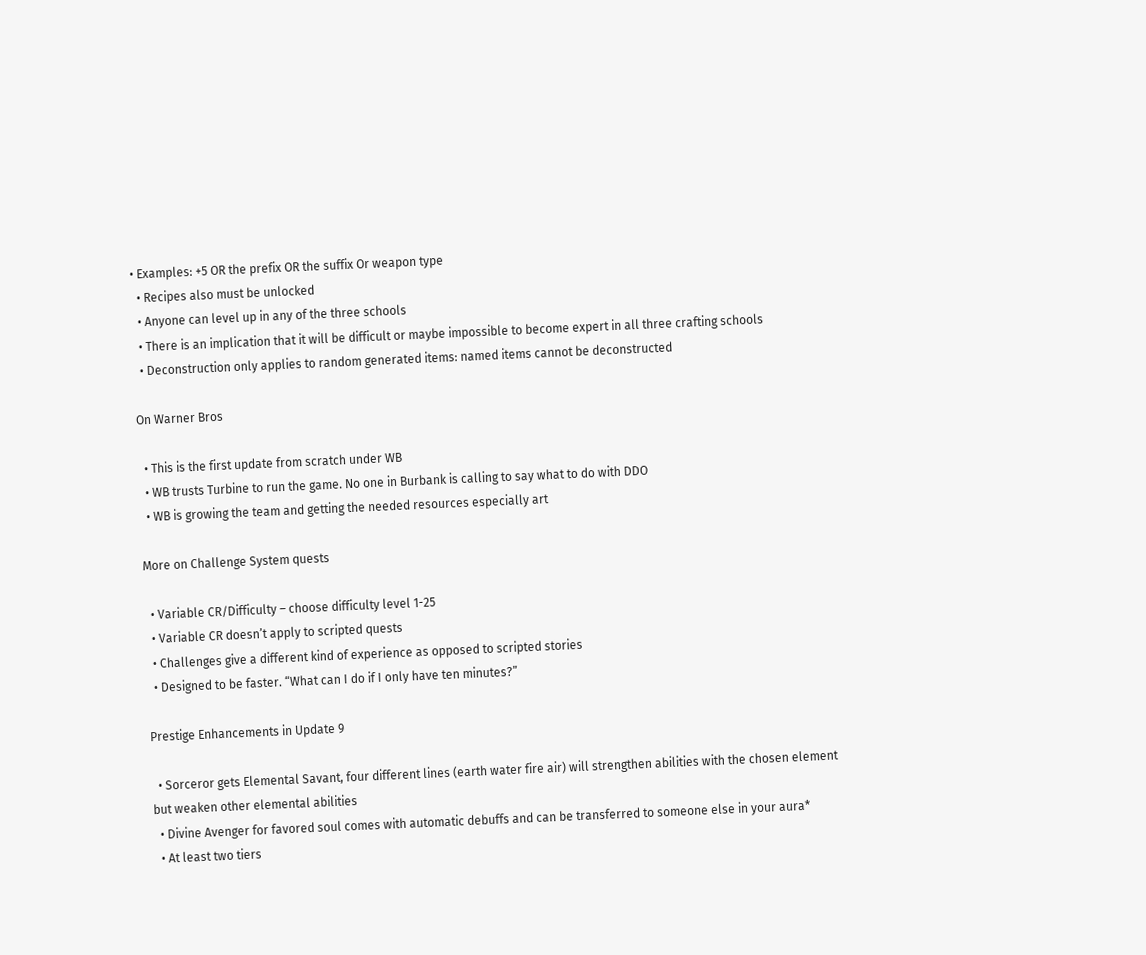• Examples: +5 OR the prefix OR the suffix Or weapon type
  • Recipes also must be unlocked
  • Anyone can level up in any of the three schools
  • There is an implication that it will be difficult or maybe impossible to become expert in all three crafting schools
  • Deconstruction only applies to random generated items: named items cannot be deconstructed

On Warner Bros

  • This is the first update from scratch under WB
  • WB trusts Turbine to run the game. No one in Burbank is calling to say what to do with DDO
  • WB is growing the team and getting the needed resources especially art

More on Challenge System quests

  • Variable CR/Difficulty – choose difficulty level 1-25
  • Variable CR doesn’t apply to scripted quests
  • Challenges give a different kind of experience as opposed to scripted stories
  • Designed to be faster. “What can I do if I only have ten minutes?”

Prestige Enhancements in Update 9

  • Sorceror gets Elemental Savant, four different lines (earth water fire air) will strengthen abilities with the chosen element but weaken other elemental abilities
  • Divine Avenger for favored soul comes with automatic debuffs and can be transferred to someone else in your aura*
  • At least two tiers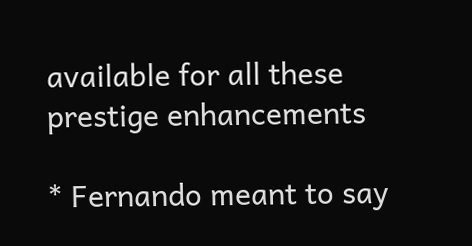available for all these prestige enhancements

* Fernando meant to say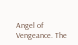Angel of Vengeance. The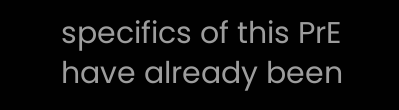specifics of this PrE have already been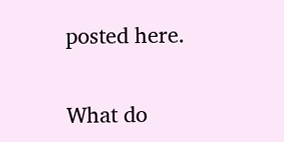posted here.

What do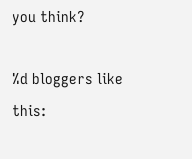you think?

%d bloggers like this: